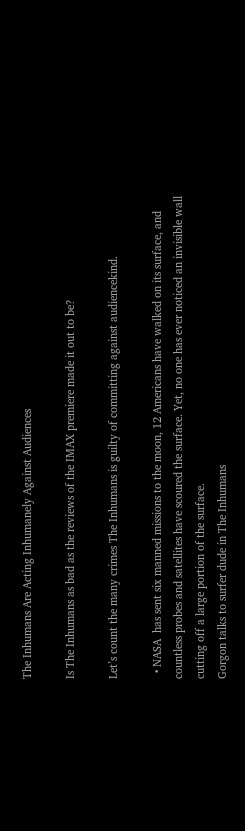The Inhumans Are Acting Inhumanely Against Audiences

Is The Inhumans as bad as the reviews of the IMAX premiere made it out to be?

Let’s count the many crimes The Inhumans is guilty of committing against audiencekind.

  • NASA  has sent six manned missions to the moon, 12 Americans have walked on its surface, and countless probes and satellites have scoured the surface. Yet, no one has ever noticed an invisible wall cutting off a large portion of the surface.
Gorgon talks to surfer dude in The Inhumans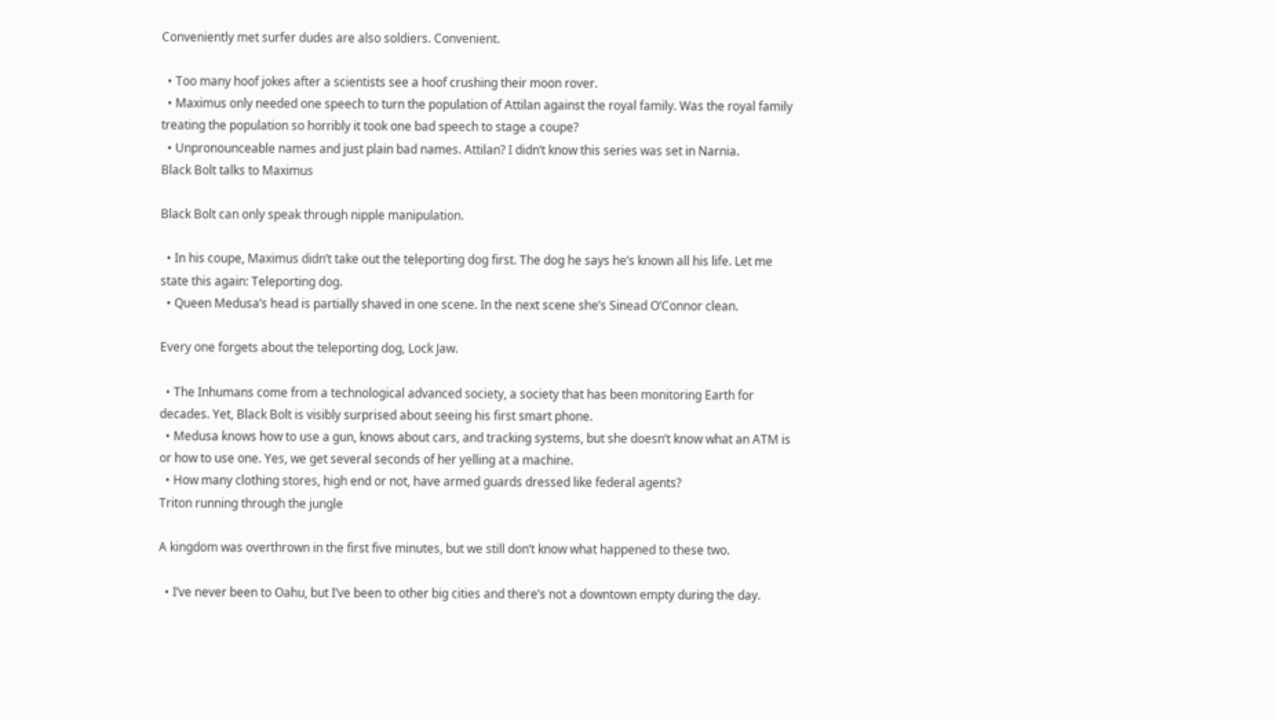Conveniently met surfer dudes are also soldiers. Convenient.

  • Too many hoof jokes after a scientists see a hoof crushing their moon rover.
  • Maximus only needed one speech to turn the population of Attilan against the royal family. Was the royal family treating the population so horribly it took one bad speech to stage a coupe?
  • Unpronounceable names and just plain bad names. Attilan? I didn’t know this series was set in Narnia.
Black Bolt talks to Maximus

Black Bolt can only speak through nipple manipulation.

  • In his coupe, Maximus didn’t take out the teleporting dog first. The dog he says he’s known all his life. Let me state this again: Teleporting dog.
  • Queen Medusa’s head is partially shaved in one scene. In the next scene she’s Sinead O’Connor clean.

Every one forgets about the teleporting dog, Lock Jaw.

  • The Inhumans come from a technological advanced society, a society that has been monitoring Earth for decades. Yet, Black Bolt is visibly surprised about seeing his first smart phone.
  • Medusa knows how to use a gun, knows about cars, and tracking systems, but she doesn’t know what an ATM is or how to use one. Yes, we get several seconds of her yelling at a machine.
  • How many clothing stores, high end or not, have armed guards dressed like federal agents?
Triton running through the jungle

A kingdom was overthrown in the first five minutes, but we still don’t know what happened to these two.

  • I’ve never been to Oahu, but I’ve been to other big cities and there’s not a downtown empty during the day.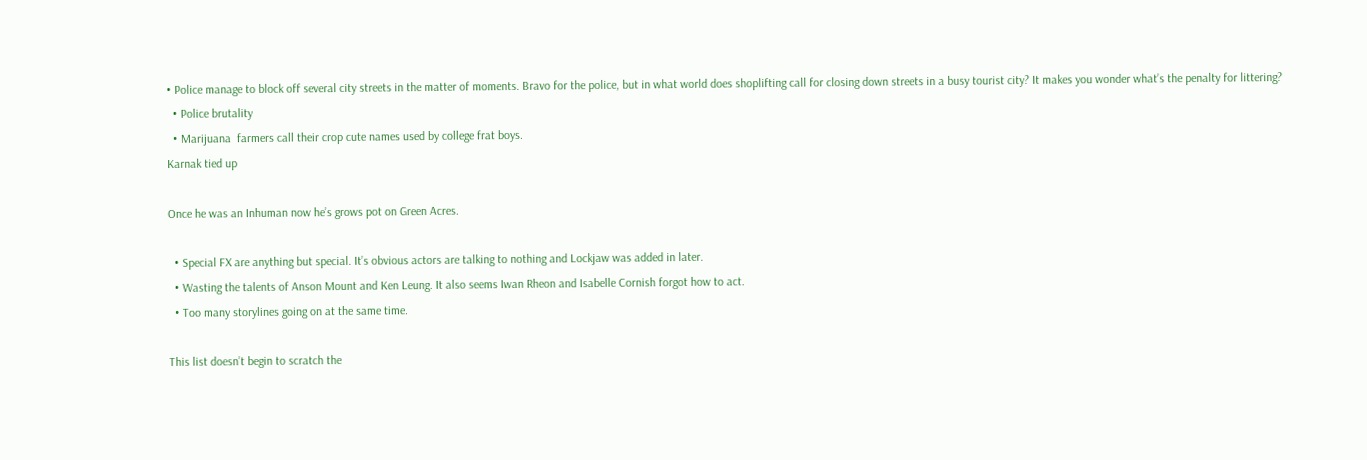• Police manage to block off several city streets in the matter of moments. Bravo for the police, but in what world does shoplifting call for closing down streets in a busy tourist city? It makes you wonder what’s the penalty for littering?
  • Police brutality
  • Marijuana  farmers call their crop cute names used by college frat boys.
Karnak tied up

Once he was an Inhuman now he’s grows pot on Green Acres.

  • Special FX are anything but special. It’s obvious actors are talking to nothing and Lockjaw was added in later.
  • Wasting the talents of Anson Mount and Ken Leung. It also seems Iwan Rheon and Isabelle Cornish forgot how to act.
  • Too many storylines going on at the same time.

This list doesn’t begin to scratch the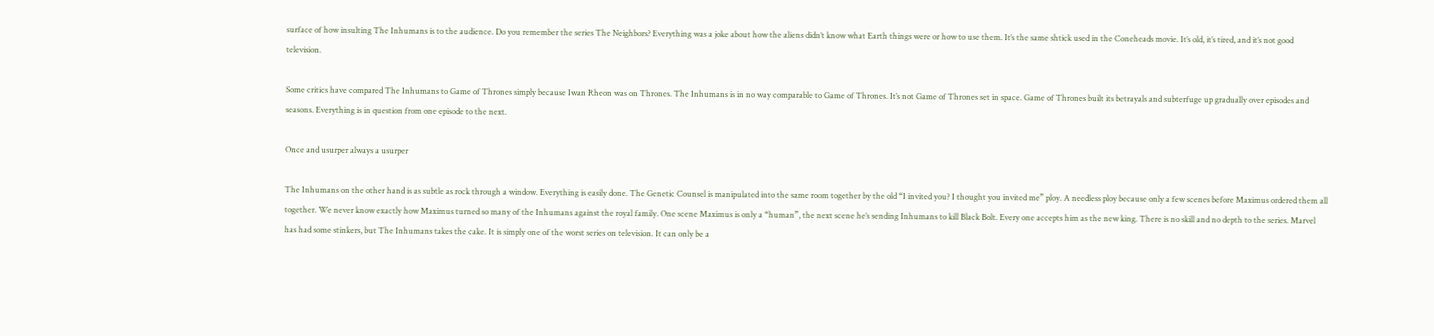surface of how insulting The Inhumans is to the audience. Do you remember the series The Neighbors? Everything was a joke about how the aliens didn’t know what Earth things were or how to use them. It’s the same shtick used in the Coneheads movie. It’s old, it’s tired, and it’s not good television.

Some critics have compared The Inhumans to Game of Thrones simply because Iwan Rheon was on Thrones. The Inhumans is in no way comparable to Game of Thrones. It’s not Game of Thrones set in space. Game of Thrones built its betrayals and subterfuge up gradually over episodes and seasons. Everything is in question from one episode to the next.

Once and usurper always a usurper

The Inhumans on the other hand is as subtle as rock through a window. Everything is easily done. The Genetic Counsel is manipulated into the same room together by the old “I invited you? I thought you invited me” ploy. A needless ploy because only a few scenes before Maximus ordered them all together. We never know exactly how Maximus turned so many of the Inhumans against the royal family. One scene Maximus is only a “human”, the next scene he’s sending Inhumans to kill Black Bolt. Every one accepts him as the new king. There is no skill and no depth to the series. Marvel has had some stinkers, but The Inhumans takes the cake. It is simply one of the worst series on television. It can only be a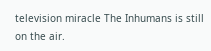television miracle The Inhumans is still on the air.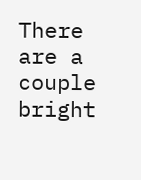There are a couple bright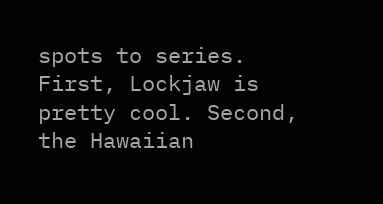spots to series. First, Lockjaw is pretty cool. Second, the Hawaiian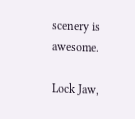scenery is awesome.

Lock Jaw,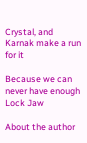Crystal, and Karnak make a run for it

Because we can never have enough Lock Jaw

About the author